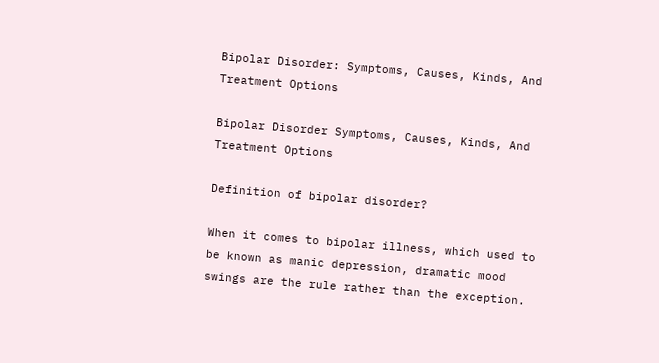Bipolar Disorder: Symptoms, Causes, Kinds, And Treatment Options

Bipolar Disorder Symptoms, Causes, Kinds, And Treatment Options

Definition of bipolar disorder?

When it comes to bipolar illness, which used to be known as manic depression, dramatic mood swings are the rule rather than the exception.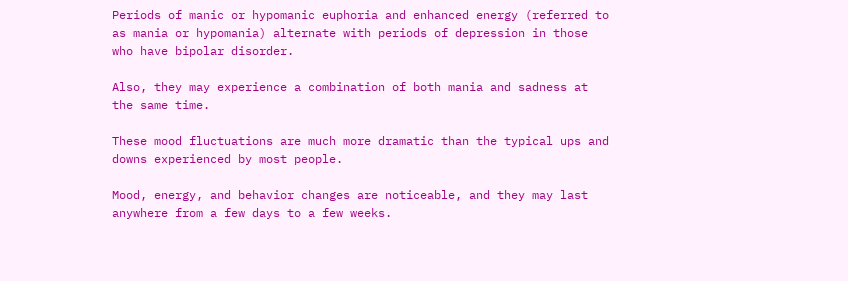Periods of manic or hypomanic euphoria and enhanced energy (referred to as mania or hypomania) alternate with periods of depression in those who have bipolar disorder.

Also, they may experience a combination of both mania and sadness at the same time.

These mood fluctuations are much more dramatic than the typical ups and downs experienced by most people.

Mood, energy, and behavior changes are noticeable, and they may last anywhere from a few days to a few weeks.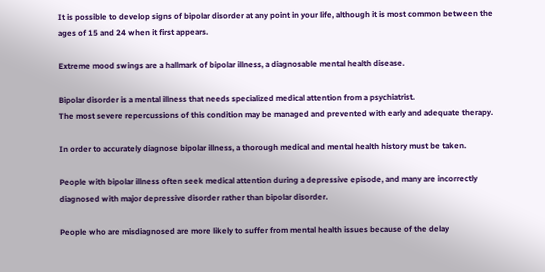It is possible to develop signs of bipolar disorder at any point in your life, although it is most common between the ages of 15 and 24 when it first appears.

Extreme mood swings are a hallmark of bipolar illness, a diagnosable mental health disease.

Bipolar disorder is a mental illness that needs specialized medical attention from a psychiatrist.
The most severe repercussions of this condition may be managed and prevented with early and adequate therapy.

In order to accurately diagnose bipolar illness, a thorough medical and mental health history must be taken.

People with bipolar illness often seek medical attention during a depressive episode, and many are incorrectly diagnosed with major depressive disorder rather than bipolar disorder.

People who are misdiagnosed are more likely to suffer from mental health issues because of the delay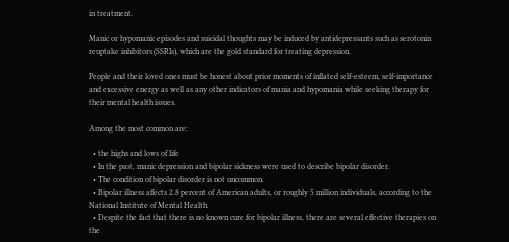in treatment.

Manic or hypomanic episodes and suicidal thoughts may be induced by antidepressants such as serotonin reuptake inhibitors (SSRIs), which are the gold standard for treating depression.

People and their loved ones must be honest about prior moments of inflated self-esteem, self-importance and excessive energy as well as any other indicators of mania and hypomania while seeking therapy for their mental health issues.

Among the most common are:

  • the highs and lows of life
  • In the past, manic depression and bipolar sickness were used to describe bipolar disorder.
  • The condition of bipolar disorder is not uncommon.
  • Bipolar illness affects 2.8 percent of American adults, or roughly 5 million individuals, according to the National Institute of Mental Health.
  • Despite the fact that there is no known cure for bipolar illness, there are several effective therapies on the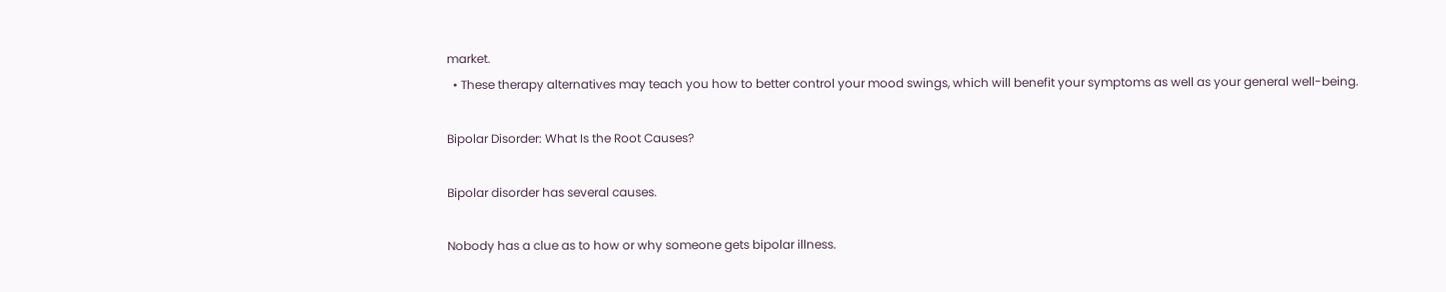market.
  • These therapy alternatives may teach you how to better control your mood swings, which will benefit your symptoms as well as your general well-being.

Bipolar Disorder: What Is the Root Causes?

Bipolar disorder has several causes.

Nobody has a clue as to how or why someone gets bipolar illness.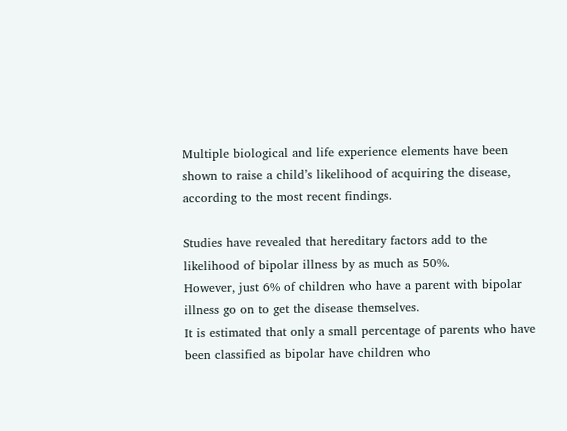Multiple biological and life experience elements have been shown to raise a child’s likelihood of acquiring the disease, according to the most recent findings.

Studies have revealed that hereditary factors add to the likelihood of bipolar illness by as much as 50%.
However, just 6% of children who have a parent with bipolar illness go on to get the disease themselves.
It is estimated that only a small percentage of parents who have been classified as bipolar have children who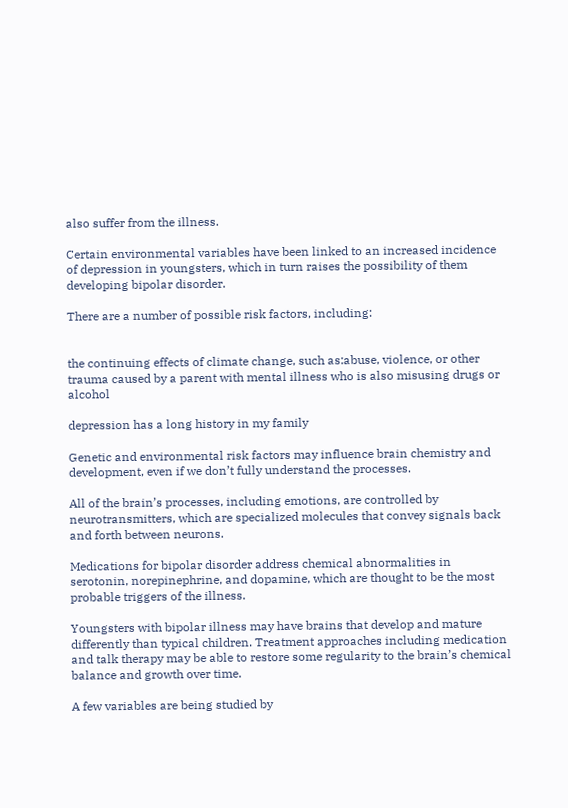also suffer from the illness.

Certain environmental variables have been linked to an increased incidence of depression in youngsters, which in turn raises the possibility of them developing bipolar disorder.

There are a number of possible risk factors, including:


the continuing effects of climate change, such as:abuse, violence, or other trauma caused by a parent with mental illness who is also misusing drugs or alcohol

depression has a long history in my family

Genetic and environmental risk factors may influence brain chemistry and development, even if we don’t fully understand the processes.

All of the brain’s processes, including emotions, are controlled by neurotransmitters, which are specialized molecules that convey signals back and forth between neurons.

Medications for bipolar disorder address chemical abnormalities in serotonin, norepinephrine, and dopamine, which are thought to be the most probable triggers of the illness.

Youngsters with bipolar illness may have brains that develop and mature differently than typical children. Treatment approaches including medication and talk therapy may be able to restore some regularity to the brain’s chemical balance and growth over time.

A few variables are being studied by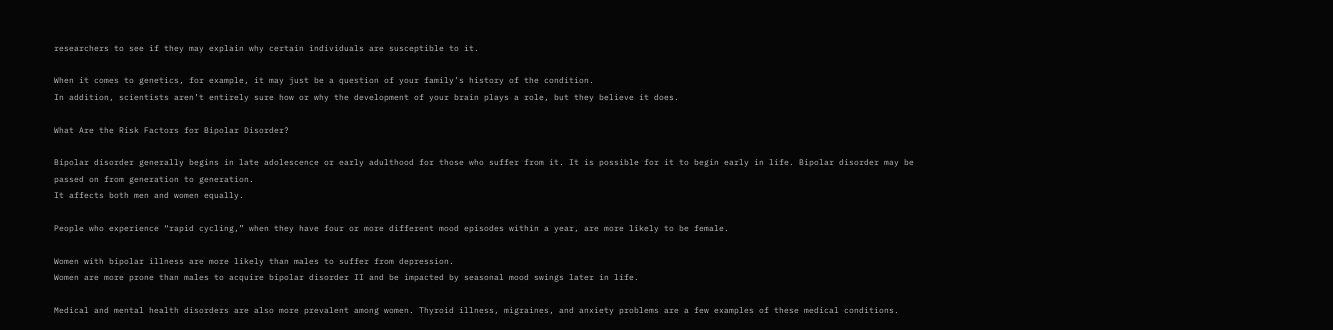researchers to see if they may explain why certain individuals are susceptible to it.

When it comes to genetics, for example, it may just be a question of your family’s history of the condition.
In addition, scientists aren’t entirely sure how or why the development of your brain plays a role, but they believe it does.

What Are the Risk Factors for Bipolar Disorder?

Bipolar disorder generally begins in late adolescence or early adulthood for those who suffer from it. It is possible for it to begin early in life. Bipolar disorder may be passed on from generation to generation.
It affects both men and women equally.

People who experience “rapid cycling,” when they have four or more different mood episodes within a year, are more likely to be female.

Women with bipolar illness are more likely than males to suffer from depression.
Women are more prone than males to acquire bipolar disorder II and be impacted by seasonal mood swings later in life.

Medical and mental health disorders are also more prevalent among women. Thyroid illness, migraines, and anxiety problems are a few examples of these medical conditions.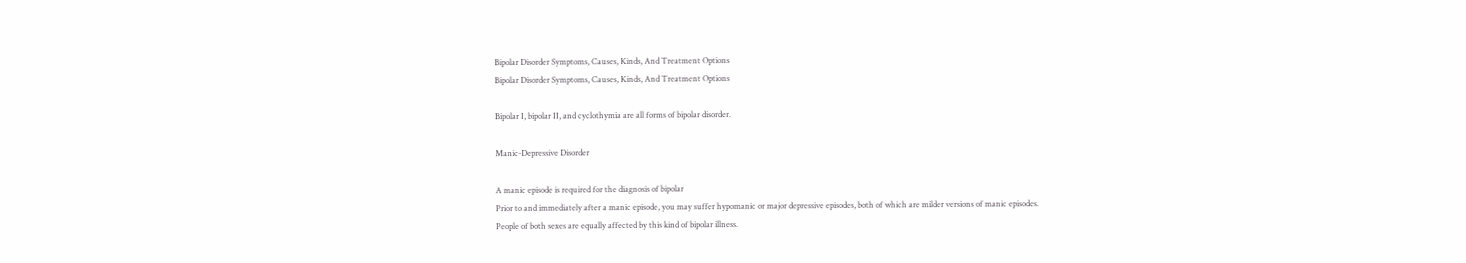Bipolar Disorder Symptoms, Causes, Kinds, And Treatment Options
Bipolar Disorder Symptoms, Causes, Kinds, And Treatment Options

Bipolar I, bipolar II, and cyclothymia are all forms of bipolar disorder.

Manic-Depressive Disorder

A manic episode is required for the diagnosis of bipolar
Prior to and immediately after a manic episode, you may suffer hypomanic or major depressive episodes, both of which are milder versions of manic episodes.
People of both sexes are equally affected by this kind of bipolar illness.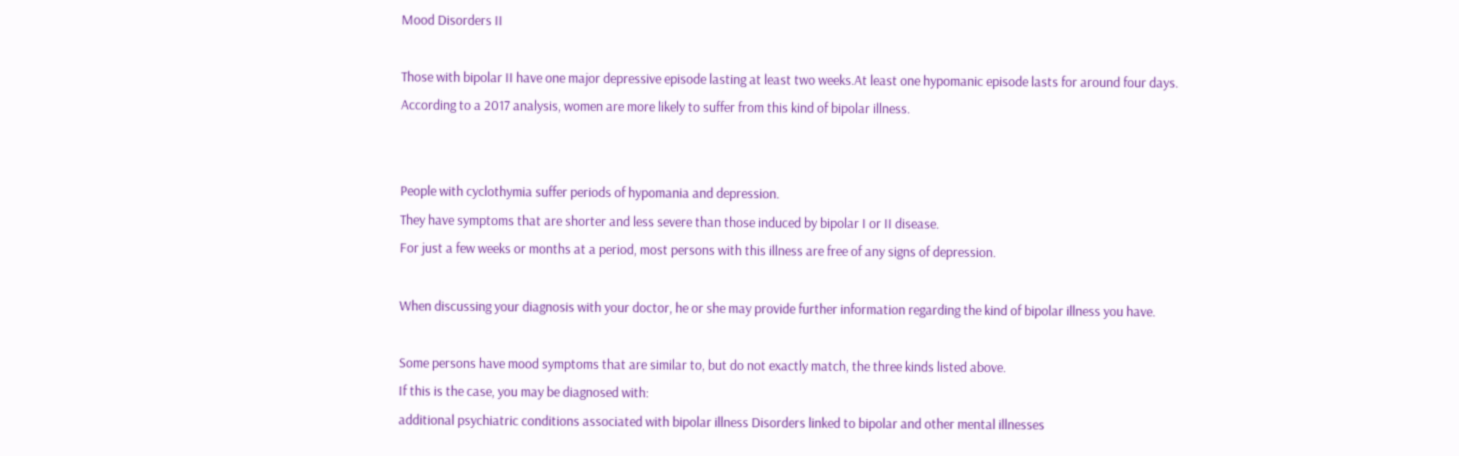Mood Disorders II

Those with bipolar II have one major depressive episode lasting at least two weeks.At least one hypomanic episode lasts for around four days.
According to a 2017 analysis, women are more likely to suffer from this kind of bipolar illness.


People with cyclothymia suffer periods of hypomania and depression.
They have symptoms that are shorter and less severe than those induced by bipolar I or II disease.
For just a few weeks or months at a period, most persons with this illness are free of any signs of depression.

When discussing your diagnosis with your doctor, he or she may provide further information regarding the kind of bipolar illness you have.

Some persons have mood symptoms that are similar to, but do not exactly match, the three kinds listed above.
If this is the case, you may be diagnosed with:
additional psychiatric conditions associated with bipolar illness Disorders linked to bipolar and other mental illnesses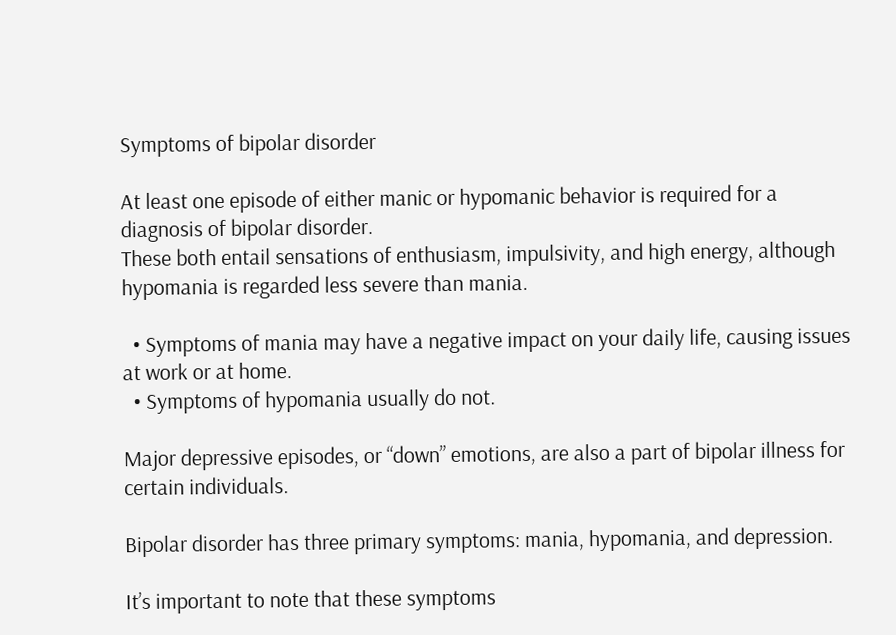Symptoms of bipolar disorder

At least one episode of either manic or hypomanic behavior is required for a diagnosis of bipolar disorder.
These both entail sensations of enthusiasm, impulsivity, and high energy, although hypomania is regarded less severe than mania.

  • Symptoms of mania may have a negative impact on your daily life, causing issues at work or at home.
  • Symptoms of hypomania usually do not.

Major depressive episodes, or “down” emotions, are also a part of bipolar illness for certain individuals.

Bipolar disorder has three primary symptoms: mania, hypomania, and depression.

It’s important to note that these symptoms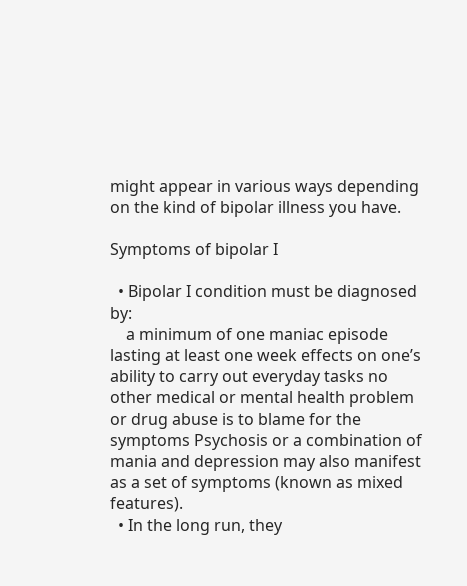might appear in various ways depending on the kind of bipolar illness you have.

Symptoms of bipolar I

  • Bipolar I condition must be diagnosed by:
    a minimum of one maniac episode lasting at least one week effects on one’s ability to carry out everyday tasks no other medical or mental health problem or drug abuse is to blame for the symptoms Psychosis or a combination of mania and depression may also manifest as a set of symptoms (known as mixed features).
  • In the long run, they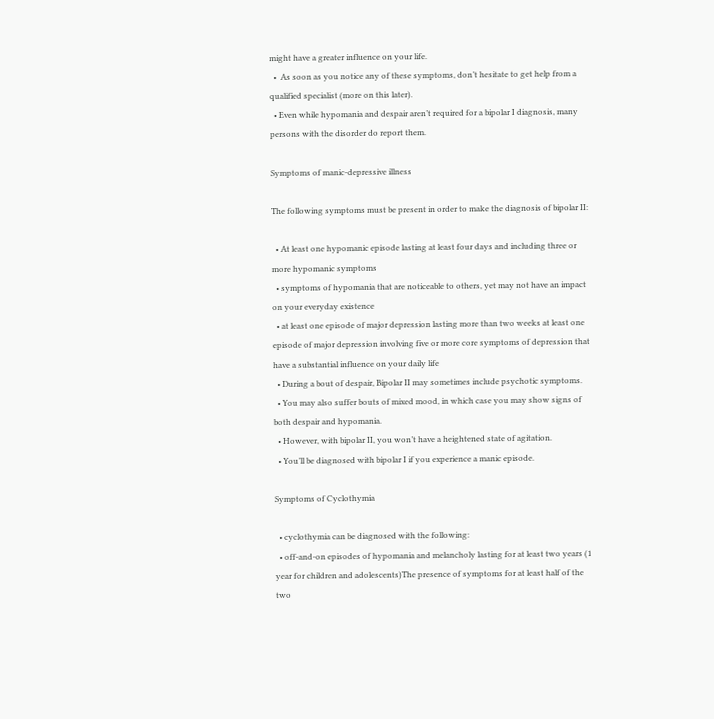might have a greater influence on your life.
  •  As soon as you notice any of these symptoms, don’t hesitate to get help from a qualified specialist (more on this later).
  • Even while hypomania and despair aren’t required for a bipolar I diagnosis, many persons with the disorder do report them.

Symptoms of manic-depressive illness

The following symptoms must be present in order to make the diagnosis of bipolar II:

  • At least one hypomanic episode lasting at least four days and including three or more hypomanic symptoms
  • symptoms of hypomania that are noticeable to others, yet may not have an impact on your everyday existence
  • at least one episode of major depression lasting more than two weeks at least one episode of major depression involving five or more core symptoms of depression that have a substantial influence on your daily life
  • During a bout of despair, Bipolar II may sometimes include psychotic symptoms.
  • You may also suffer bouts of mixed mood, in which case you may show signs of both despair and hypomania.
  • However, with bipolar II, you won’t have a heightened state of agitation.
  • You’ll be diagnosed with bipolar I if you experience a manic episode.

Symptoms of Cyclothymia

  • cyclothymia can be diagnosed with the following:
  • off-and-on episodes of hypomania and melancholy lasting for at least two years (1 year for children and adolescents)The presence of symptoms for at least half of the two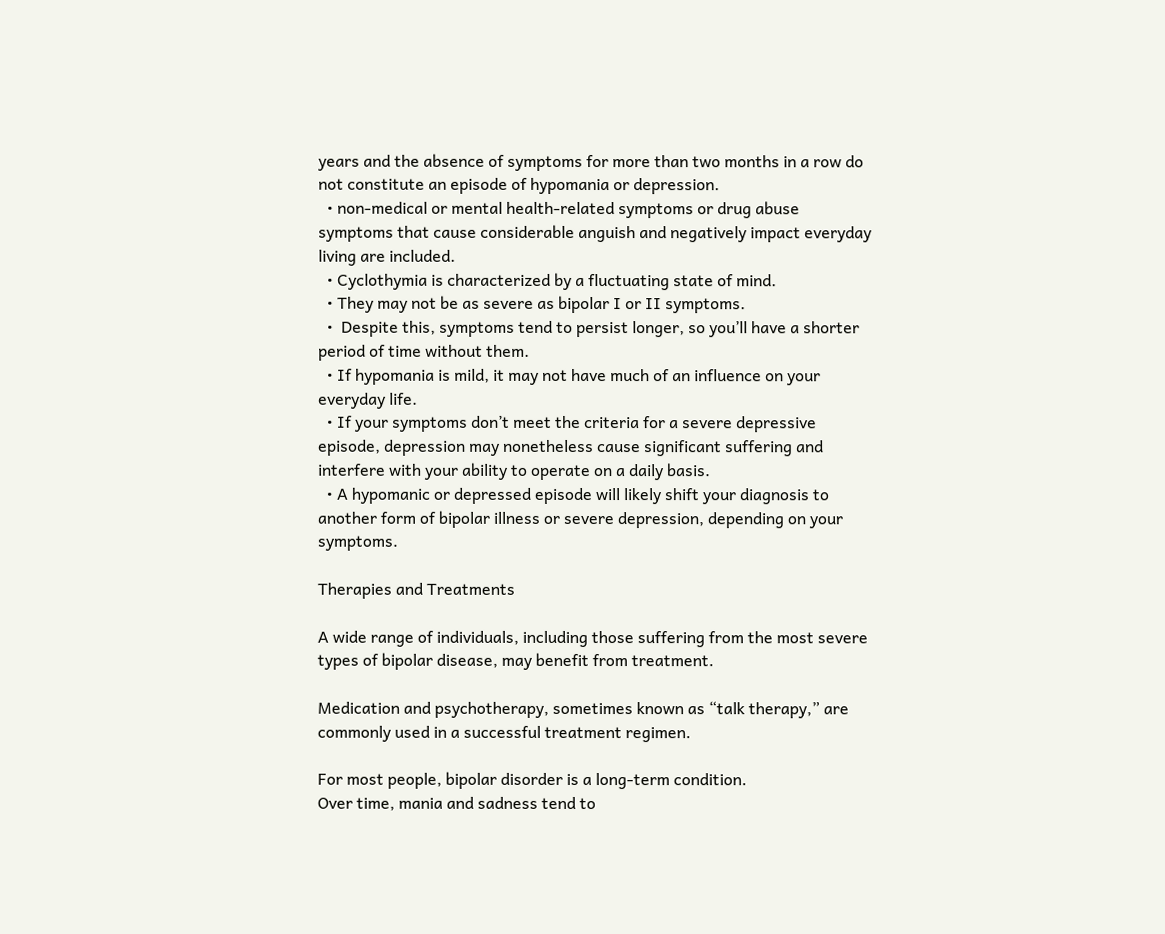years and the absence of symptoms for more than two months in a row do not constitute an episode of hypomania or depression.
  • non-medical or mental health-related symptoms or drug abuse symptoms that cause considerable anguish and negatively impact everyday living are included.
  • Cyclothymia is characterized by a fluctuating state of mind.
  • They may not be as severe as bipolar I or II symptoms.
  •  Despite this, symptoms tend to persist longer, so you’ll have a shorter period of time without them.
  • If hypomania is mild, it may not have much of an influence on your everyday life.
  • If your symptoms don’t meet the criteria for a severe depressive episode, depression may nonetheless cause significant suffering and interfere with your ability to operate on a daily basis.
  • A hypomanic or depressed episode will likely shift your diagnosis to another form of bipolar illness or severe depression, depending on your symptoms.

Therapies and Treatments

A wide range of individuals, including those suffering from the most severe types of bipolar disease, may benefit from treatment.

Medication and psychotherapy, sometimes known as “talk therapy,” are commonly used in a successful treatment regimen.

For most people, bipolar disorder is a long-term condition.
Over time, mania and sadness tend to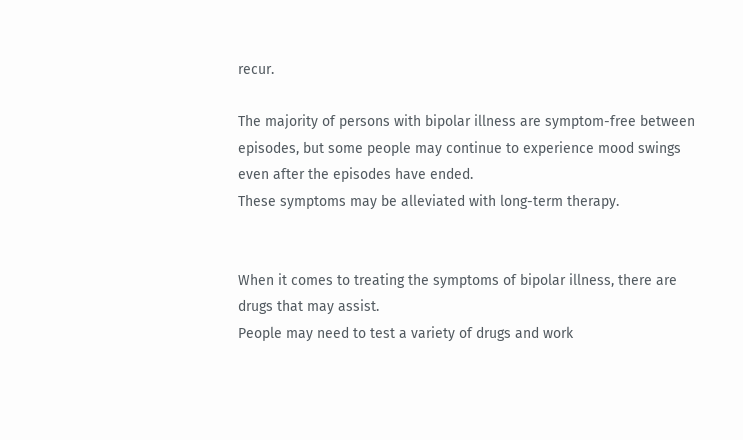recur.

The majority of persons with bipolar illness are symptom-free between episodes, but some people may continue to experience mood swings even after the episodes have ended.
These symptoms may be alleviated with long-term therapy.


When it comes to treating the symptoms of bipolar illness, there are drugs that may assist.
People may need to test a variety of drugs and work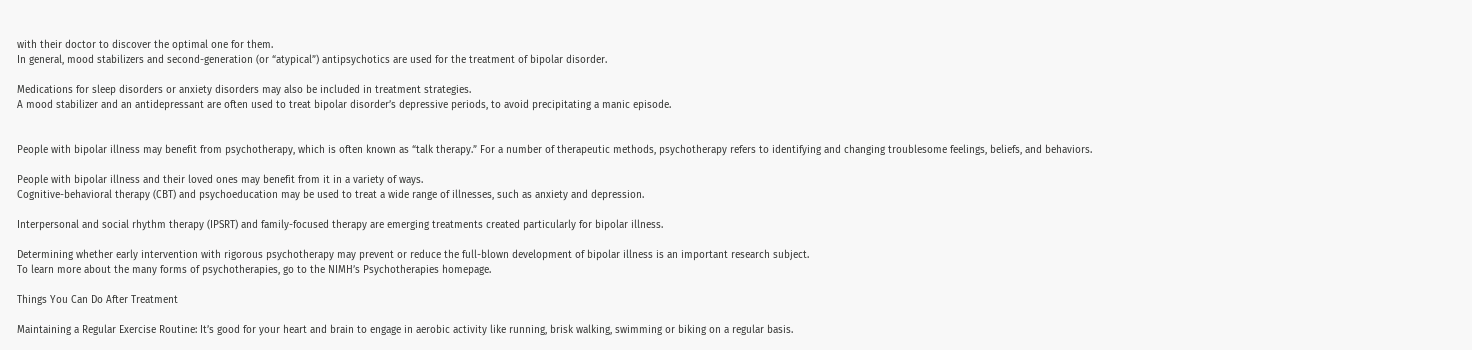with their doctor to discover the optimal one for them.
In general, mood stabilizers and second-generation (or “atypical”) antipsychotics are used for the treatment of bipolar disorder.

Medications for sleep disorders or anxiety disorders may also be included in treatment strategies.
A mood stabilizer and an antidepressant are often used to treat bipolar disorder’s depressive periods, to avoid precipitating a manic episode.


People with bipolar illness may benefit from psychotherapy, which is often known as “talk therapy.” For a number of therapeutic methods, psychotherapy refers to identifying and changing troublesome feelings, beliefs, and behaviors.

People with bipolar illness and their loved ones may benefit from it in a variety of ways.
Cognitive-behavioral therapy (CBT) and psychoeducation may be used to treat a wide range of illnesses, such as anxiety and depression.

Interpersonal and social rhythm therapy (IPSRT) and family-focused therapy are emerging treatments created particularly for bipolar illness.

Determining whether early intervention with rigorous psychotherapy may prevent or reduce the full-blown development of bipolar illness is an important research subject.
To learn more about the many forms of psychotherapies, go to the NIMH’s Psychotherapies homepage.

Things You Can Do After Treatment

Maintaining a Regular Exercise Routine: It’s good for your heart and brain to engage in aerobic activity like running, brisk walking, swimming or biking on a regular basis.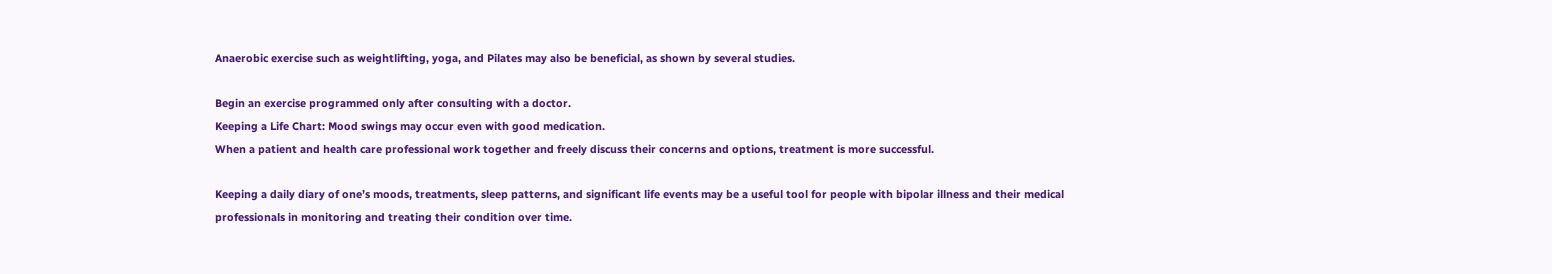Anaerobic exercise such as weightlifting, yoga, and Pilates may also be beneficial, as shown by several studies.

Begin an exercise programmed only after consulting with a doctor.
Keeping a Life Chart: Mood swings may occur even with good medication.
When a patient and health care professional work together and freely discuss their concerns and options, treatment is more successful.

Keeping a daily diary of one’s moods, treatments, sleep patterns, and significant life events may be a useful tool for people with bipolar illness and their medical professionals in monitoring and treating their condition over time.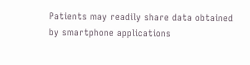Patients may readily share data obtained by smartphone applications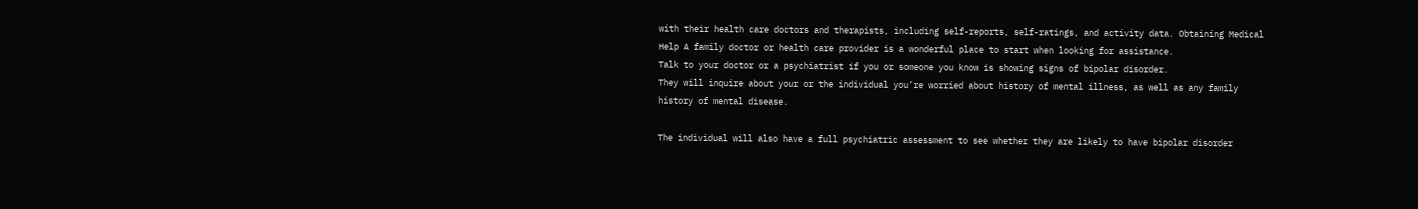with their health care doctors and therapists, including self-reports, self-ratings, and activity data. Obtaining Medical Help A family doctor or health care provider is a wonderful place to start when looking for assistance.
Talk to your doctor or a psychiatrist if you or someone you know is showing signs of bipolar disorder.
They will inquire about your or the individual you’re worried about history of mental illness, as well as any family history of mental disease.

The individual will also have a full psychiatric assessment to see whether they are likely to have bipolar disorder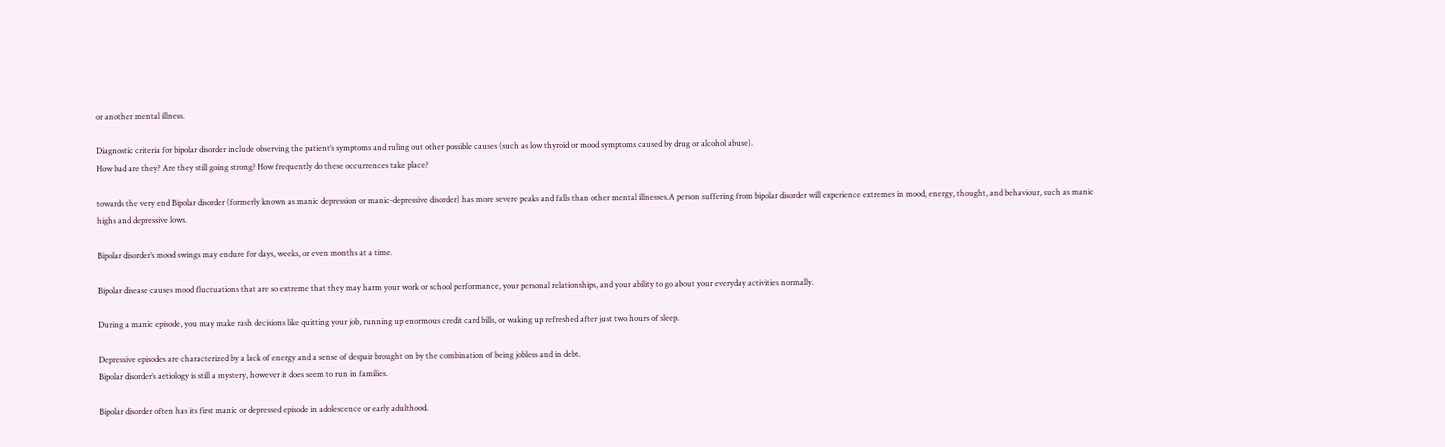or another mental illness.

Diagnostic criteria for bipolar disorder include observing the patient’s symptoms and ruling out other possible causes (such as low thyroid or mood symptoms caused by drug or alcohol abuse).
How bad are they? Are they still going strong? How frequently do these occurrences take place?

towards the very end Bipolar disorder (formerly known as manic depression or manic-depressive disorder) has more severe peaks and falls than other mental illnesses.A person suffering from bipolar disorder will experience extremes in mood, energy, thought, and behaviour, such as manic highs and depressive lows.

Bipolar disorder’s mood swings may endure for days, weeks, or even months at a time.

Bipolar disease causes mood fluctuations that are so extreme that they may harm your work or school performance, your personal relationships, and your ability to go about your everyday activities normally.

During a manic episode, you may make rash decisions like quitting your job, running up enormous credit card bills, or waking up refreshed after just two hours of sleep.

Depressive episodes are characterized by a lack of energy and a sense of despair brought on by the combination of being jobless and in debt.
Bipolar disorder’s aetiology is still a mystery, however it does seem to run in families.

Bipolar disorder often has its first manic or depressed episode in adolescence or early adulthood.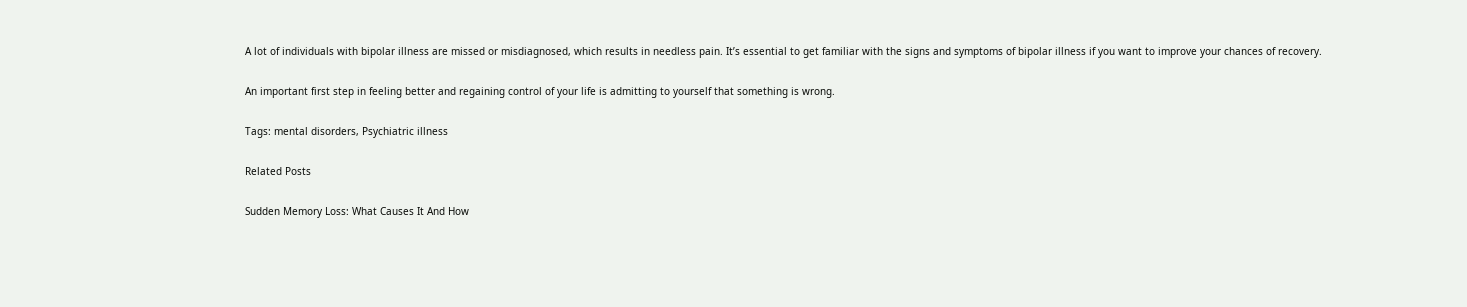A lot of individuals with bipolar illness are missed or misdiagnosed, which results in needless pain. It’s essential to get familiar with the signs and symptoms of bipolar illness if you want to improve your chances of recovery.

An important first step in feeling better and regaining control of your life is admitting to yourself that something is wrong.

Tags: mental disorders, Psychiatric illness

Related Posts

Sudden Memory Loss: What Causes It And How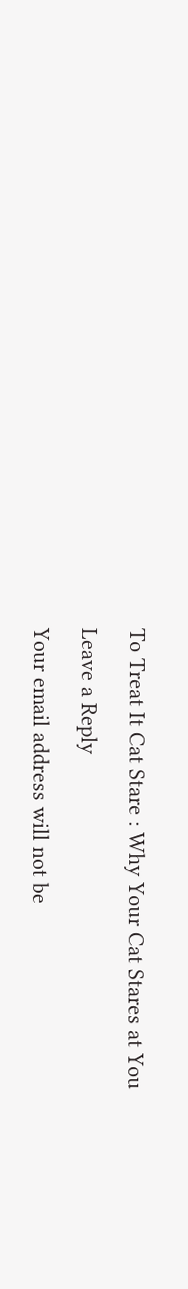To Treat It Cat Stare : Why Your Cat Stares at You

Leave a Reply

Your email address will not be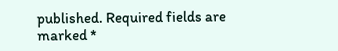published. Required fields are marked *